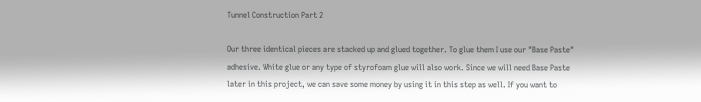Tunnel Construction Part 2

Our three identical pieces are stacked up and glued together. To glue them I use our "Base Paste" adhesive. White glue or any type of styrofoam glue will also work. Since we will need Base Paste later in this project, we can save some money by using it in this step as well. If you want to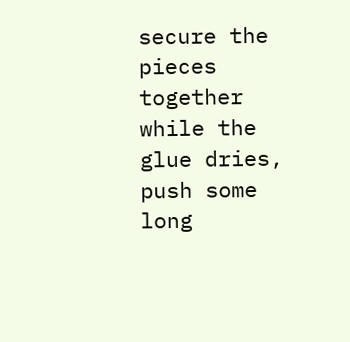secure the pieces together while the glue dries, push some long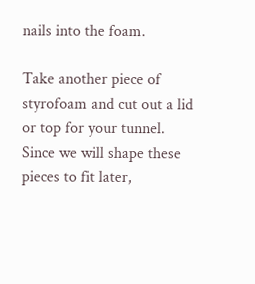nails into the foam.

Take another piece of styrofoam and cut out a lid or top for your tunnel. Since we will shape these pieces to fit later,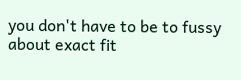you don't have to be to fussy about exact fit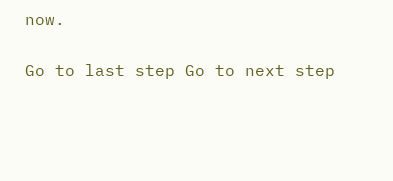now.

Go to last step Go to next step